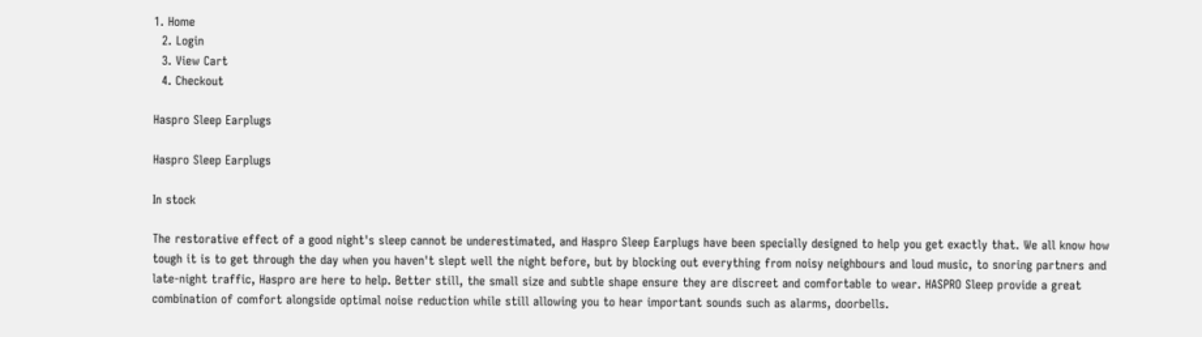1. Home
  2. Login
  3. View Cart
  4. Checkout

Haspro Sleep Earplugs

Haspro Sleep Earplugs

In stock

The restorative effect of a good night's sleep cannot be underestimated, and Haspro Sleep Earplugs have been specially designed to help you get exactly that. We all know how tough it is to get through the day when you haven't slept well the night before, but by blocking out everything from noisy neighbours and loud music, to snoring partners and late-night traffic, Haspro are here to help. Better still, the small size and subtle shape ensure they are discreet and comfortable to wear. HASPRO Sleep provide a great combination of comfort alongside optimal noise reduction while still allowing you to hear important sounds such as alarms, doorbells.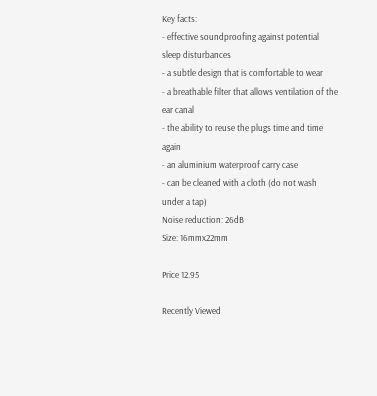Key facts:
- effective soundproofing against potential sleep disturbances
- a subtle design that is comfortable to wear
- a breathable filter that allows ventilation of the ear canal
- the ability to reuse the plugs time and time again
- an aluminium waterproof carry case
- can be cleaned with a cloth (do not wash under a tap)
Noise reduction: 26dB
Size: 16mmx22mm

Price 12.95

Recently Viewed